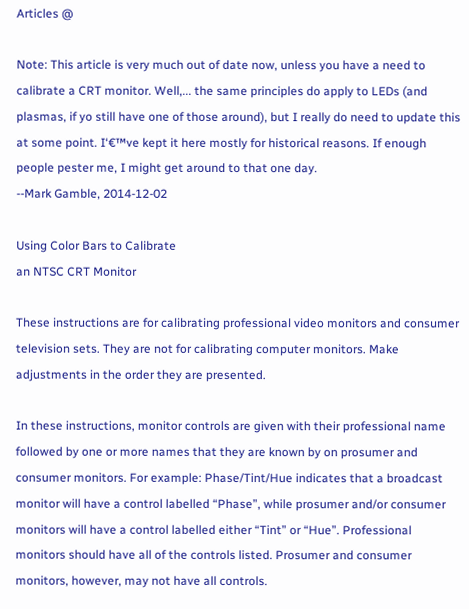Articles @

Note: This article is very much out of date now, unless you have a need to calibrate a CRT monitor. Well,... the same principles do apply to LEDs (and plasmas, if yo still have one of those around), but I really do need to update this at some point. I‘€™ve kept it here mostly for historical reasons. If enough people pester me, I might get around to that one day.
--Mark Gamble, 2014-12-02

Using Color Bars to Calibrate
an NTSC CRT Monitor

These instructions are for calibrating professional video monitors and consumer television sets. They are not for calibrating computer monitors. Make adjustments in the order they are presented.

In these instructions, monitor controls are given with their professional name followed by one or more names that they are known by on prosumer and consumer monitors. For example: Phase/Tint/Hue indicates that a broadcast monitor will have a control labelled “Phase”, while prosumer and/or consumer monitors will have a control labelled either “Tint” or “Hue”. Professional monitors should have all of the controls listed. Prosumer and consumer monitors, however, may not have all controls.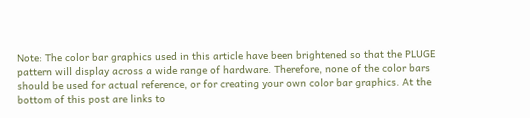Note: The color bar graphics used in this article have been brightened so that the PLUGE pattern will display across a wide range of hardware. Therefore, none of the color bars should be used for actual reference, or for creating your own color bar graphics. At the bottom of this post are links to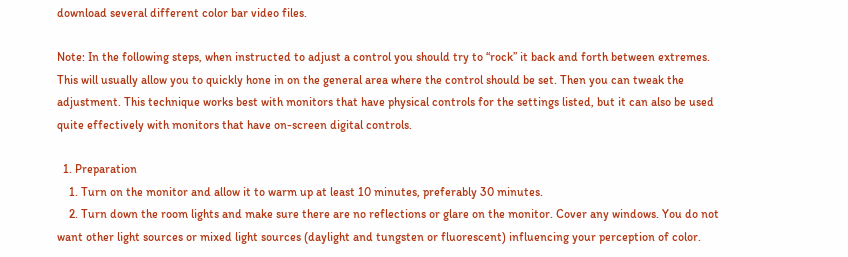download several different color bar video files.

Note: In the following steps, when instructed to adjust a control you should try to “rock” it back and forth between extremes. This will usually allow you to quickly hone in on the general area where the control should be set. Then you can tweak the adjustment. This technique works best with monitors that have physical controls for the settings listed, but it can also be used quite effectively with monitors that have on-screen digital controls.

  1. Preparation
    1. Turn on the monitor and allow it to warm up at least 10 minutes, preferably 30 minutes.
    2. Turn down the room lights and make sure there are no reflections or glare on the monitor. Cover any windows. You do not want other light sources or mixed light sources (daylight and tungsten or fluorescent) influencing your perception of color.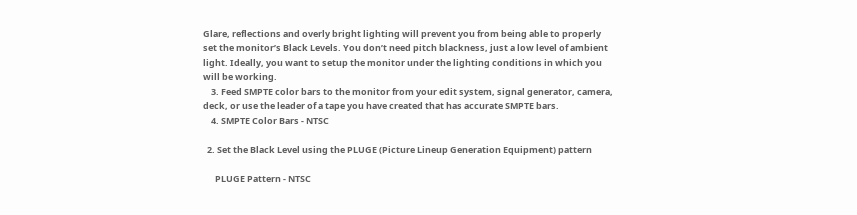Glare, reflections and overly bright lighting will prevent you from being able to properly set the monitor’s Black Levels. You don’t need pitch blackness, just a low level of ambient light. Ideally, you want to setup the monitor under the lighting conditions in which you will be working.
    3. Feed SMPTE color bars to the monitor from your edit system, signal generator, camera, deck, or use the leader of a tape you have created that has accurate SMPTE bars.
    4. SMPTE Color Bars - NTSC

  2. Set the Black Level using the PLUGE (Picture Lineup Generation Equipment) pattern

      PLUGE Pattern - NTSC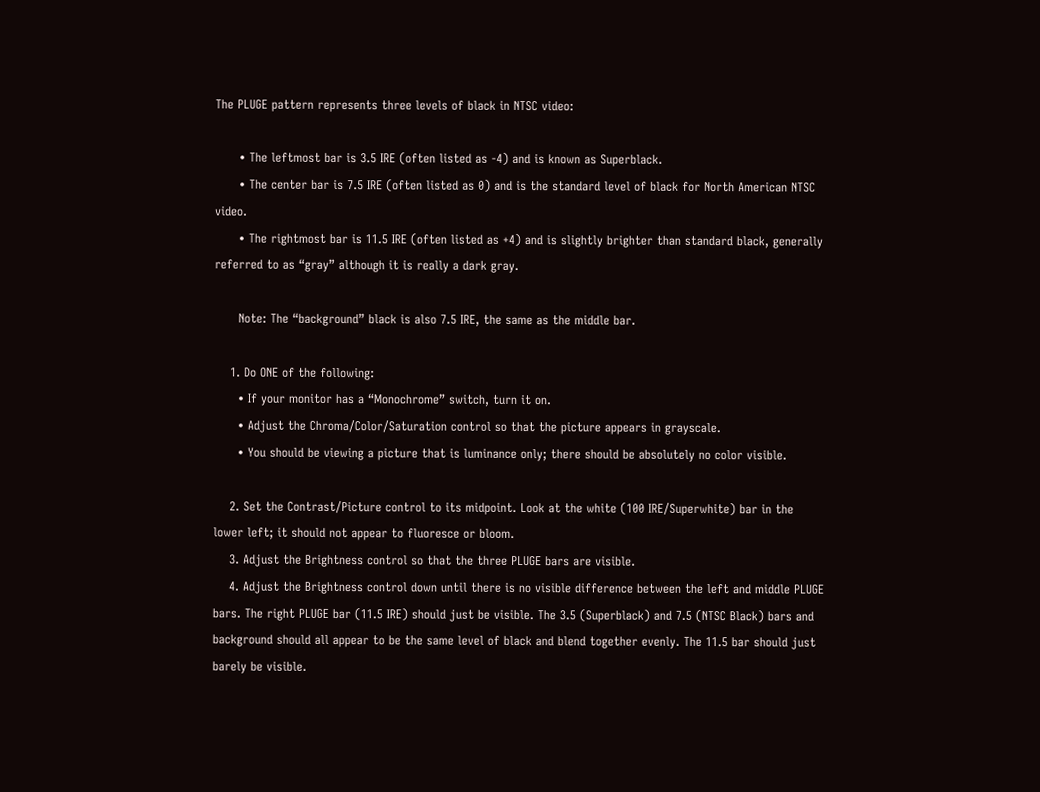The PLUGE pattern represents three levels of black in NTSC video:

      • The leftmost bar is 3.5 IRE (often listed as -4) and is known as Superblack.
      • The center bar is 7.5 IRE (often listed as 0) and is the standard level of black for North American NTSC video.
      • The rightmost bar is 11.5 IRE (often listed as +4) and is slightly brighter than standard black, generally referred to as “gray” although it is really a dark gray.

      Note: The “background” black is also 7.5 IRE, the same as the middle bar.

    1. Do ONE of the following:
      • If your monitor has a “Monochrome” switch, turn it on.
      • Adjust the Chroma/Color/Saturation control so that the picture appears in grayscale.
      • You should be viewing a picture that is luminance only; there should be absolutely no color visible.

    2. Set the Contrast/Picture control to its midpoint. Look at the white (100 IRE/Superwhite) bar in the lower left; it should not appear to fluoresce or bloom.
    3. Adjust the Brightness control so that the three PLUGE bars are visible.
    4. Adjust the Brightness control down until there is no visible difference between the left and middle PLUGE bars. The right PLUGE bar (11.5 IRE) should just be visible. The 3.5 (Superblack) and 7.5 (NTSC Black) bars and background should all appear to be the same level of black and blend together evenly. The 11.5 bar should just barely be visible.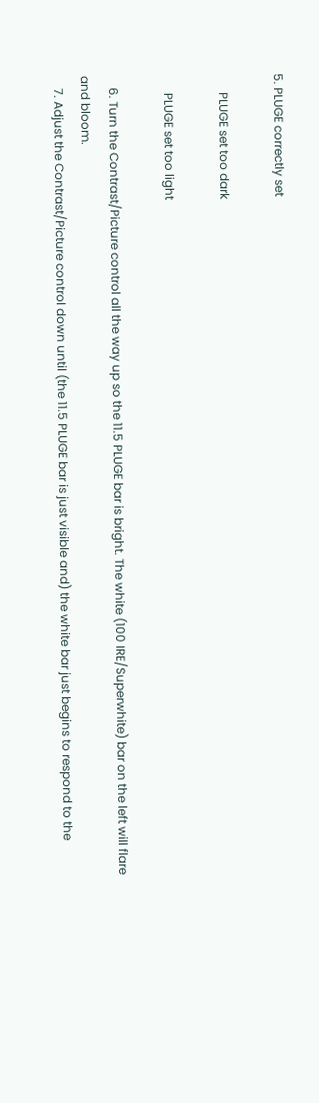5. PLUGE correctly set

      PLUGE set too dark

      PLUGE set too light

    6. Turn the Contrast/Picture control all the way up so the 11.5 PLUGE bar is bright. The white (100 IRE/Superwhite) bar on the left will flare and bloom.
    7. Adjust the Contrast/Picture control down until (the 11.5 PLUGE bar is just visible and) the white bar just begins to respond to the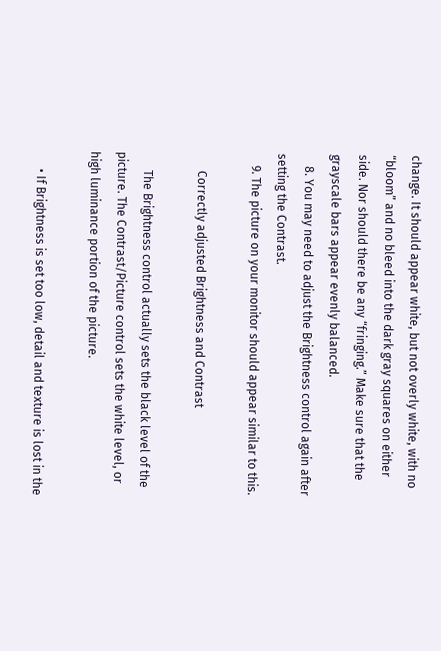change. It should appear white, but not overly white, with no “bloom” and no bleed into the dark gray squares on either side. Nor should there be any “fringing.” Make sure that the grayscale bars appear evenly balanced.
    8. You may need to adjust the Brightness control again after setting the Contrast.
    9. The picture on your monitor should appear similar to this.

      Correctly adjusted Brightness and Contrast

      The Brightness control actually sets the black level of the picture. The Contrast/Picture control sets the white level, or high luminance portion of the picture.

      • If Brightness is set too low, detail and texture is lost in the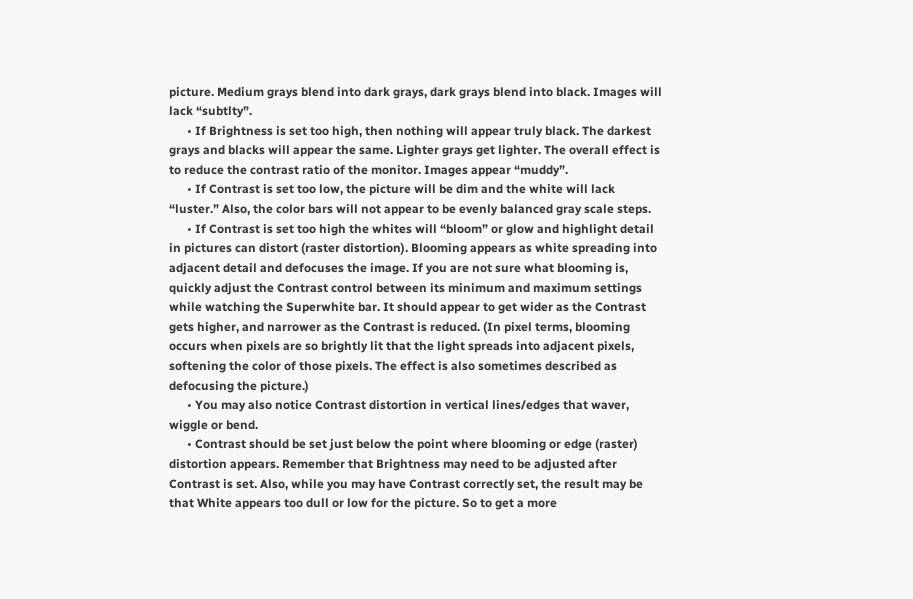picture. Medium grays blend into dark grays, dark grays blend into black. Images will lack “subtlty”.
      • If Brightness is set too high, then nothing will appear truly black. The darkest grays and blacks will appear the same. Lighter grays get lighter. The overall effect is to reduce the contrast ratio of the monitor. Images appear “muddy”.
      • If Contrast is set too low, the picture will be dim and the white will lack “luster.” Also, the color bars will not appear to be evenly balanced gray scale steps.
      • If Contrast is set too high the whites will “bloom” or glow and highlight detail in pictures can distort (raster distortion). Blooming appears as white spreading into adjacent detail and defocuses the image. If you are not sure what blooming is, quickly adjust the Contrast control between its minimum and maximum settings while watching the Superwhite bar. It should appear to get wider as the Contrast gets higher, and narrower as the Contrast is reduced. (In pixel terms, blooming occurs when pixels are so brightly lit that the light spreads into adjacent pixels, softening the color of those pixels. The effect is also sometimes described as defocusing the picture.)
      • You may also notice Contrast distortion in vertical lines/edges that waver, wiggle or bend.
      • Contrast should be set just below the point where blooming or edge (raster) distortion appears. Remember that Brightness may need to be adjusted after Contrast is set. Also, while you may have Contrast correctly set, the result may be that White appears too dull or low for the picture. So to get a more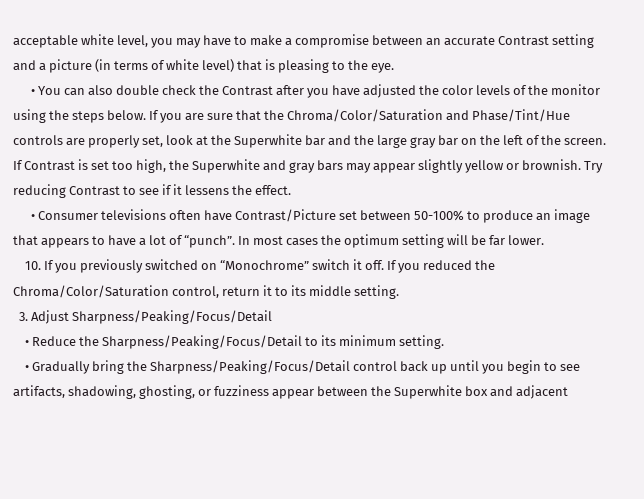acceptable white level, you may have to make a compromise between an accurate Contrast setting and a picture (in terms of white level) that is pleasing to the eye.
      • You can also double check the Contrast after you have adjusted the color levels of the monitor using the steps below. If you are sure that the Chroma/Color/Saturation and Phase/Tint/Hue controls are properly set, look at the Superwhite bar and the large gray bar on the left of the screen. If Contrast is set too high, the Superwhite and gray bars may appear slightly yellow or brownish. Try reducing Contrast to see if it lessens the effect.
      • Consumer televisions often have Contrast/Picture set between 50-100% to produce an image that appears to have a lot of “punch”. In most cases the optimum setting will be far lower.
    10. If you previously switched on “Monochrome” switch it off. If you reduced the Chroma/Color/Saturation control, return it to its middle setting.
  3. Adjust Sharpness/Peaking/Focus/Detail
    • Reduce the Sharpness/Peaking/Focus/Detail to its minimum setting.
    • Gradually bring the Sharpness/Peaking/Focus/Detail control back up until you begin to see artifacts, shadowing, ghosting, or fuzziness appear between the Superwhite box and adjacent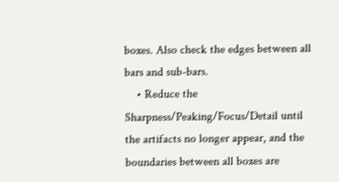boxes. Also check the edges between all bars and sub-bars.
    • Reduce the Sharpness/Peaking/Focus/Detail until the artifacts no longer appear, and the boundaries between all boxes are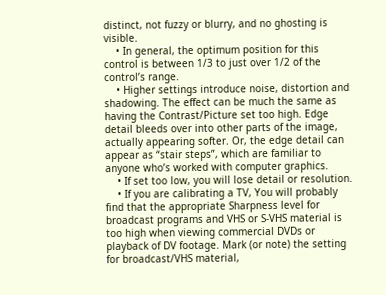distinct, not fuzzy or blurry, and no ghosting is visible.
    • In general, the optimum position for this control is between 1/3 to just over 1/2 of the control’s range.
    • Higher settings introduce noise, distortion and shadowing. The effect can be much the same as having the Contrast/Picture set too high. Edge detail bleeds over into other parts of the image, actually appearing softer. Or, the edge detail can appear as “stair steps”, which are familiar to anyone who’s worked with computer graphics.
    • If set too low, you will lose detail or resolution.
    • If you are calibrating a TV, You will probably find that the appropriate Sharpness level for broadcast programs and VHS or S-VHS material is too high when viewing commercial DVDs or playback of DV footage. Mark (or note) the setting for broadcast/VHS material,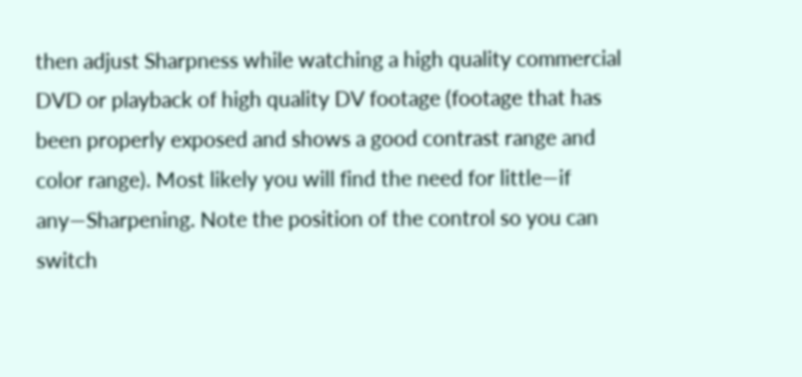then adjust Sharpness while watching a high quality commercial DVD or playback of high quality DV footage (footage that has been properly exposed and shows a good contrast range and color range). Most likely you will find the need for little—if any—Sharpening. Note the position of the control so you can switch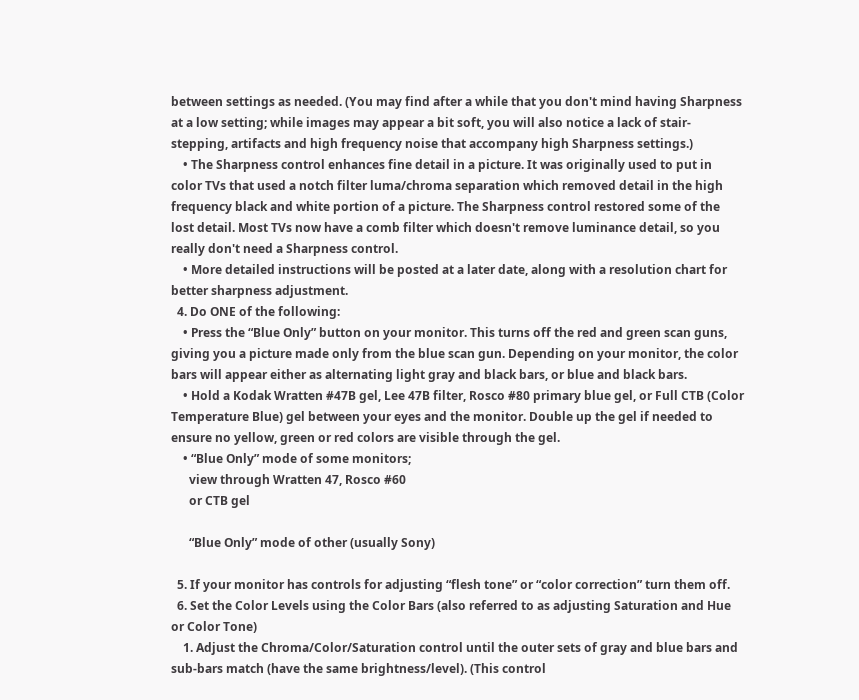between settings as needed. (You may find after a while that you don't mind having Sharpness at a low setting; while images may appear a bit soft, you will also notice a lack of stair-stepping, artifacts and high frequency noise that accompany high Sharpness settings.)
    • The Sharpness control enhances fine detail in a picture. It was originally used to put in color TVs that used a notch filter luma/chroma separation which removed detail in the high frequency black and white portion of a picture. The Sharpness control restored some of the lost detail. Most TVs now have a comb filter which doesn't remove luminance detail, so you really don't need a Sharpness control.
    • More detailed instructions will be posted at a later date, along with a resolution chart for better sharpness adjustment.
  4. Do ONE of the following:
    • Press the “Blue Only” button on your monitor. This turns off the red and green scan guns, giving you a picture made only from the blue scan gun. Depending on your monitor, the color bars will appear either as alternating light gray and black bars, or blue and black bars.
    • Hold a Kodak Wratten #47B gel, Lee 47B filter, Rosco #80 primary blue gel, or Full CTB (Color Temperature Blue) gel between your eyes and the monitor. Double up the gel if needed to ensure no yellow, green or red colors are visible through the gel.
    • “Blue Only” mode of some monitors;
      view through Wratten 47, Rosco #60
      or CTB gel

      “Blue Only” mode of other (usually Sony)

  5. If your monitor has controls for adjusting “flesh tone” or “color correction” turn them off.
  6. Set the Color Levels using the Color Bars (also referred to as adjusting Saturation and Hue or Color Tone)
    1. Adjust the Chroma/Color/Saturation control until the outer sets of gray and blue bars and sub-bars match (have the same brightness/level). (This control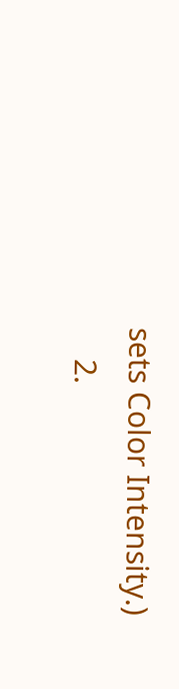sets Color Intensity.)
    2.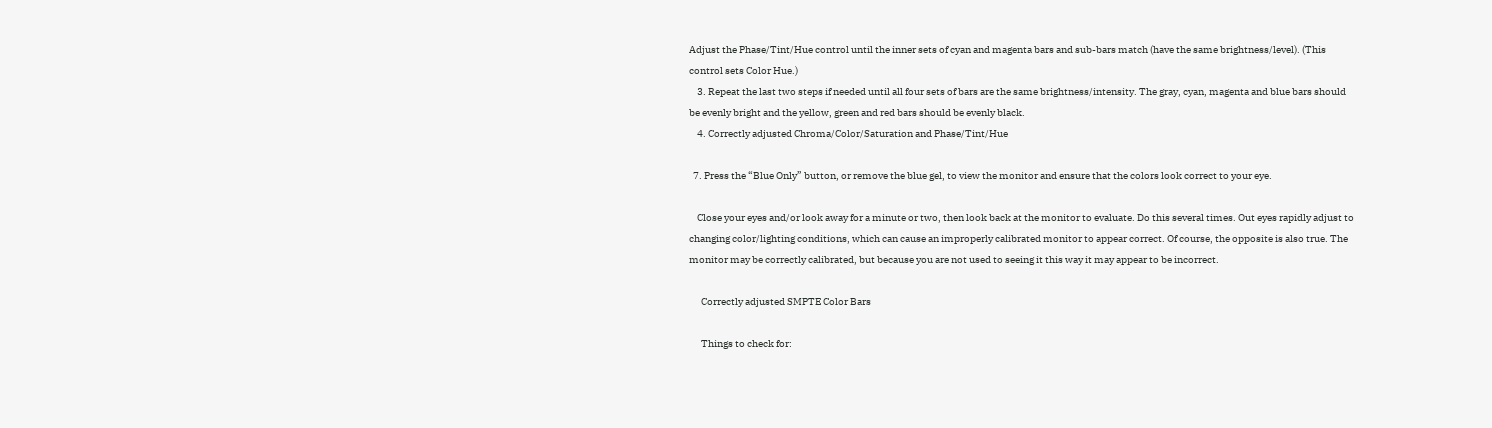Adjust the Phase/Tint/Hue control until the inner sets of cyan and magenta bars and sub-bars match (have the same brightness/level). (This control sets Color Hue.)
    3. Repeat the last two steps if needed until all four sets of bars are the same brightness/intensity. The gray, cyan, magenta and blue bars should be evenly bright and the yellow, green and red bars should be evenly black.
    4. Correctly adjusted Chroma/Color/Saturation and Phase/Tint/Hue

  7. Press the “Blue Only” button, or remove the blue gel, to view the monitor and ensure that the colors look correct to your eye.

    Close your eyes and/or look away for a minute or two, then look back at the monitor to evaluate. Do this several times. Out eyes rapidly adjust to changing color/lighting conditions, which can cause an improperly calibrated monitor to appear correct. Of course, the opposite is also true. The monitor may be correctly calibrated, but because you are not used to seeing it this way it may appear to be incorrect.

      Correctly adjusted SMPTE Color Bars

      Things to check for: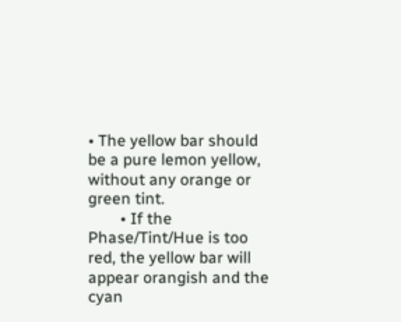• The yellow bar should be a pure lemon yellow, without any orange or green tint.
        • If the Phase/Tint/Hue is too red, the yellow bar will appear orangish and the cyan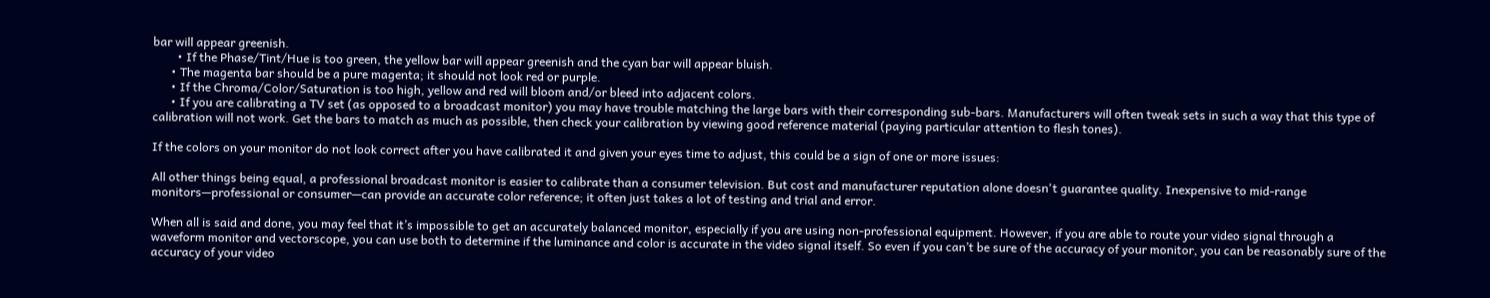bar will appear greenish.
        • If the Phase/Tint/Hue is too green, the yellow bar will appear greenish and the cyan bar will appear bluish.
      • The magenta bar should be a pure magenta; it should not look red or purple.
      • If the Chroma/Color/Saturation is too high, yellow and red will bloom and/or bleed into adjacent colors.
      • If you are calibrating a TV set (as opposed to a broadcast monitor) you may have trouble matching the large bars with their corresponding sub-bars. Manufacturers will often tweak sets in such a way that this type of calibration will not work. Get the bars to match as much as possible, then check your calibration by viewing good reference material (paying particular attention to flesh tones).

If the colors on your monitor do not look correct after you have calibrated it and given your eyes time to adjust, this could be a sign of one or more issues:

All other things being equal, a professional broadcast monitor is easier to calibrate than a consumer television. But cost and manufacturer reputation alone doesn't guarantee quality. Inexpensive to mid-range monitors—professional or consumer—can provide an accurate color reference; it often just takes a lot of testing and trial and error.

When all is said and done, you may feel that it’s impossible to get an accurately balanced monitor, especially if you are using non-professional equipment. However, if you are able to route your video signal through a waveform monitor and vectorscope, you can use both to determine if the luminance and color is accurate in the video signal itself. So even if you can’t be sure of the accuracy of your monitor, you can be reasonably sure of the accuracy of your video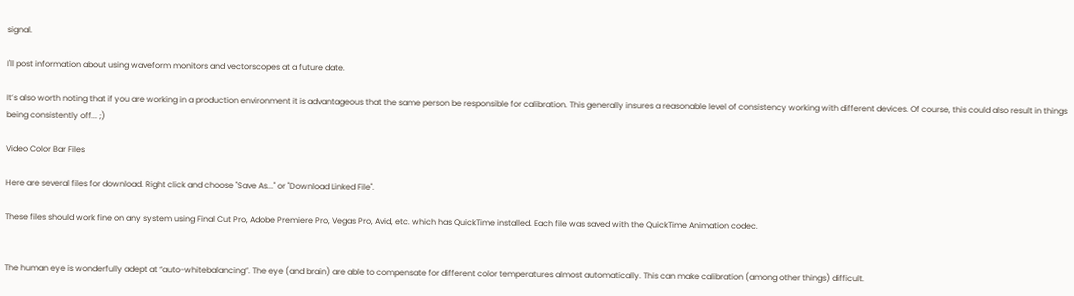signal.

I'll post information about using waveform monitors and vectorscopes at a future date.

It’s also worth noting that if you are working in a production environment it is advantageous that the same person be responsible for calibration. This generally insures a reasonable level of consistency working with different devices. Of course, this could also result in things being consistently off... ;)

Video Color Bar Files

Here are several files for download. Right click and choose "Save As..." or "Download Linked File".

These files should work fine on any system using Final Cut Pro, Adobe Premiere Pro, Vegas Pro, Avid, etc. which has QuickTime installed. Each file was saved with the QuickTime Animation codec.


The human eye is wonderfully adept at “auto-whitebalancing”. The eye (and brain) are able to compensate for different color temperatures almost automatically. This can make calibration (among other things) difficult.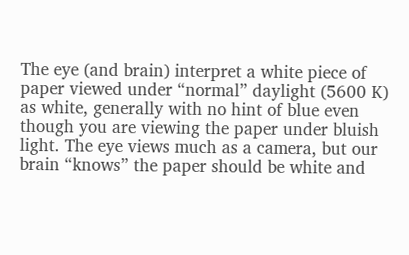The eye (and brain) interpret a white piece of paper viewed under “normal” daylight (5600 K) as white, generally with no hint of blue even though you are viewing the paper under bluish light. The eye views much as a camera, but our brain “knows” the paper should be white and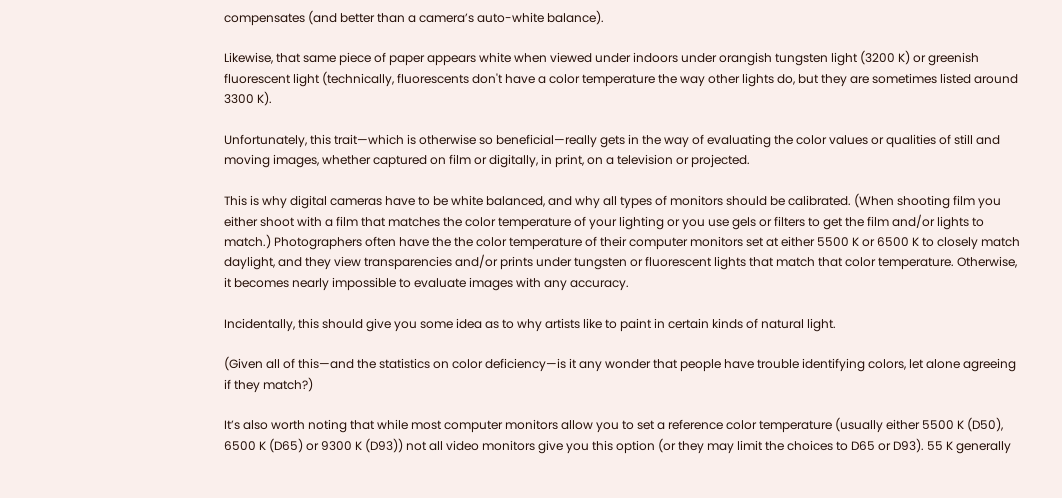compensates (and better than a camera’s auto-white balance).

Likewise, that same piece of paper appears white when viewed under indoors under orangish tungsten light (3200 K) or greenish fluorescent light (technically, fluorescents don't have a color temperature the way other lights do, but they are sometimes listed around 3300 K).

Unfortunately, this trait—which is otherwise so beneficial—really gets in the way of evaluating the color values or qualities of still and moving images, whether captured on film or digitally, in print, on a television or projected.

This is why digital cameras have to be white balanced, and why all types of monitors should be calibrated. (When shooting film you either shoot with a film that matches the color temperature of your lighting or you use gels or filters to get the film and/or lights to match.) Photographers often have the the color temperature of their computer monitors set at either 5500 K or 6500 K to closely match daylight, and they view transparencies and/or prints under tungsten or fluorescent lights that match that color temperature. Otherwise, it becomes nearly impossible to evaluate images with any accuracy.

Incidentally, this should give you some idea as to why artists like to paint in certain kinds of natural light.

(Given all of this—and the statistics on color deficiency—is it any wonder that people have trouble identifying colors, let alone agreeing if they match?)

It’s also worth noting that while most computer monitors allow you to set a reference color temperature (usually either 5500 K (D50), 6500 K (D65) or 9300 K (D93)) not all video monitors give you this option (or they may limit the choices to D65 or D93). 55 K generally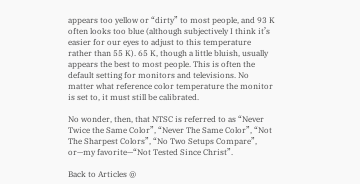appears too yellow or “dirty” to most people, and 93 K often looks too blue (although subjectively I think it’s easier for our eyes to adjust to this temperature rather than 55 K). 65 K, though a little bluish, usually appears the best to most people. This is often the default setting for monitors and televisions. No matter what reference color temperature the monitor is set to, it must still be calibrated.

No wonder, then, that NTSC is referred to as “Never Twice the Same Color”, “Never The Same Color”, “Not The Sharpest Colors”, “No Two Setups Compare”, or—my favorite—“Not Tested Since Christ”.

Back to Articles @